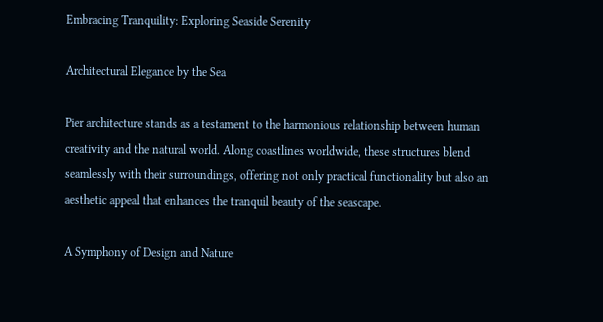Embracing Tranquility: Exploring Seaside Serenity

Architectural Elegance by the Sea

Pier architecture stands as a testament to the harmonious relationship between human creativity and the natural world. Along coastlines worldwide, these structures blend seamlessly with their surroundings, offering not only practical functionality but also an aesthetic appeal that enhances the tranquil beauty of the seascape.

A Symphony of Design and Nature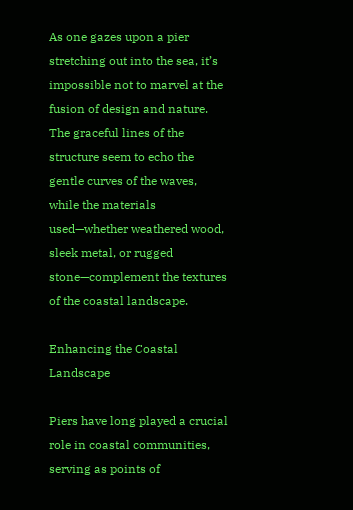As one gazes upon a pier stretching out into the sea, it’s impossible not to marvel at the fusion of design and nature. The graceful lines of the structure seem to echo the gentle curves of the waves, while the materials used—whether weathered wood, sleek metal, or rugged stone—complement the textures of the coastal landscape.

Enhancing the Coastal Landscape

Piers have long played a crucial role in coastal communities, serving as points of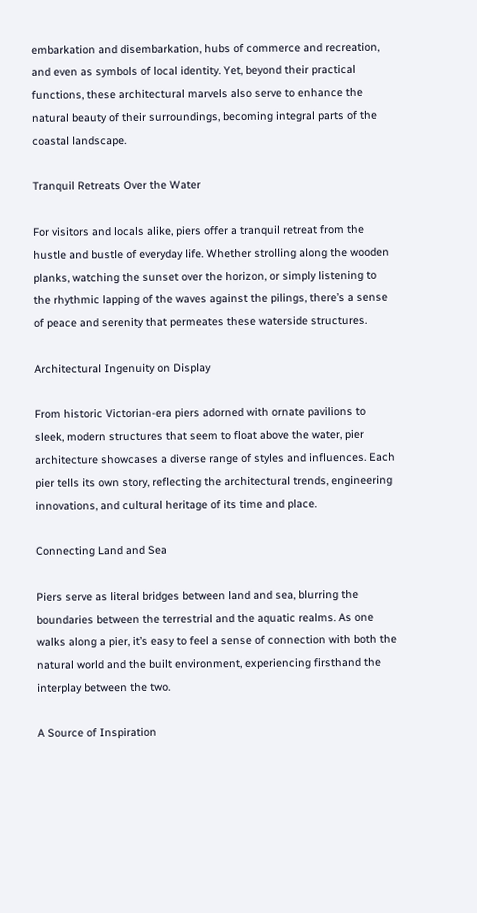embarkation and disembarkation, hubs of commerce and recreation, and even as symbols of local identity. Yet, beyond their practical functions, these architectural marvels also serve to enhance the natural beauty of their surroundings, becoming integral parts of the coastal landscape.

Tranquil Retreats Over the Water

For visitors and locals alike, piers offer a tranquil retreat from the hustle and bustle of everyday life. Whether strolling along the wooden planks, watching the sunset over the horizon, or simply listening to the rhythmic lapping of the waves against the pilings, there’s a sense of peace and serenity that permeates these waterside structures.

Architectural Ingenuity on Display

From historic Victorian-era piers adorned with ornate pavilions to sleek, modern structures that seem to float above the water, pier architecture showcases a diverse range of styles and influences. Each pier tells its own story, reflecting the architectural trends, engineering innovations, and cultural heritage of its time and place.

Connecting Land and Sea

Piers serve as literal bridges between land and sea, blurring the boundaries between the terrestrial and the aquatic realms. As one walks along a pier, it’s easy to feel a sense of connection with both the natural world and the built environment, experiencing firsthand the interplay between the two.

A Source of Inspiration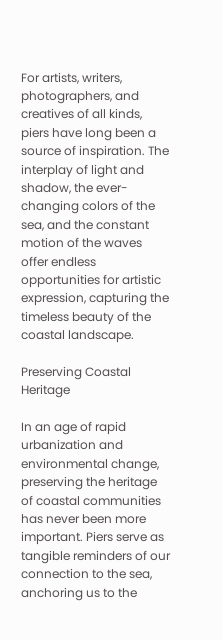For artists, writers, photographers, and creatives of all kinds, piers have long been a source of inspiration. The interplay of light and shadow, the ever-changing colors of the sea, and the constant motion of the waves offer endless opportunities for artistic expression, capturing the timeless beauty of the coastal landscape.

Preserving Coastal Heritage

In an age of rapid urbanization and environmental change, preserving the heritage of coastal communities has never been more important. Piers serve as tangible reminders of our connection to the sea, anchoring us to the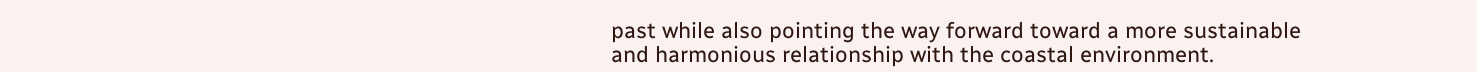past while also pointing the way forward toward a more sustainable and harmonious relationship with the coastal environment.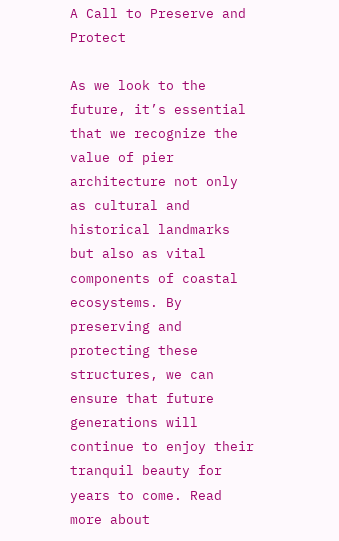A Call to Preserve and Protect

As we look to the future, it’s essential that we recognize the value of pier architecture not only as cultural and historical landmarks but also as vital components of coastal ecosystems. By preserving and protecting these structures, we can ensure that future generations will continue to enjoy their tranquil beauty for years to come. Read more about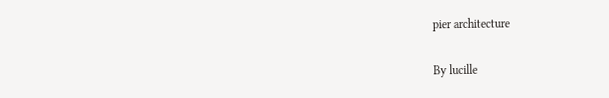pier architecture

By lucille